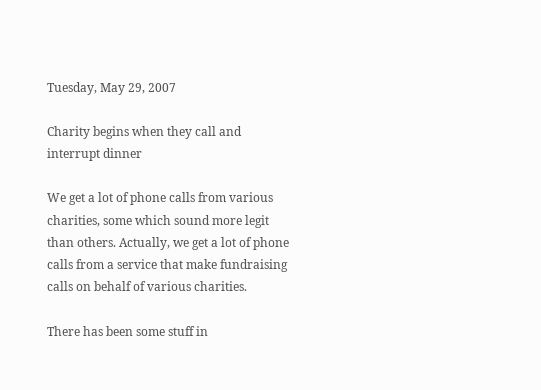Tuesday, May 29, 2007

Charity begins when they call and interrupt dinner

We get a lot of phone calls from various charities, some which sound more legit than others. Actually, we get a lot of phone calls from a service that make fundraising calls on behalf of various charities.

There has been some stuff in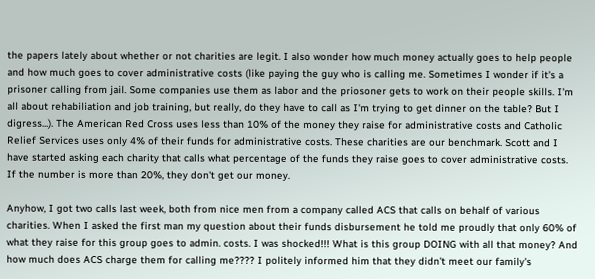the papers lately about whether or not charities are legit. I also wonder how much money actually goes to help people and how much goes to cover administrative costs (like paying the guy who is calling me. Sometimes I wonder if it's a prisoner calling from jail. Some companies use them as labor and the priosoner gets to work on their people skills. I'm all about rehabiliation and job training, but really, do they have to call as I'm trying to get dinner on the table? But I digress...). The American Red Cross uses less than 10% of the money they raise for administrative costs and Catholic Relief Services uses only 4% of their funds for administrative costs. These charities are our benchmark. Scott and I have started asking each charity that calls what percentage of the funds they raise goes to cover administrative costs. If the number is more than 20%, they don't get our money.

Anyhow, I got two calls last week, both from nice men from a company called ACS that calls on behalf of various charities. When I asked the first man my question about their funds disbursement he told me proudly that only 60% of what they raise for this group goes to admin. costs. I was shocked!!! What is this group DOING with all that money? And how much does ACS charge them for calling me???? I politely informed him that they didn't meet our family's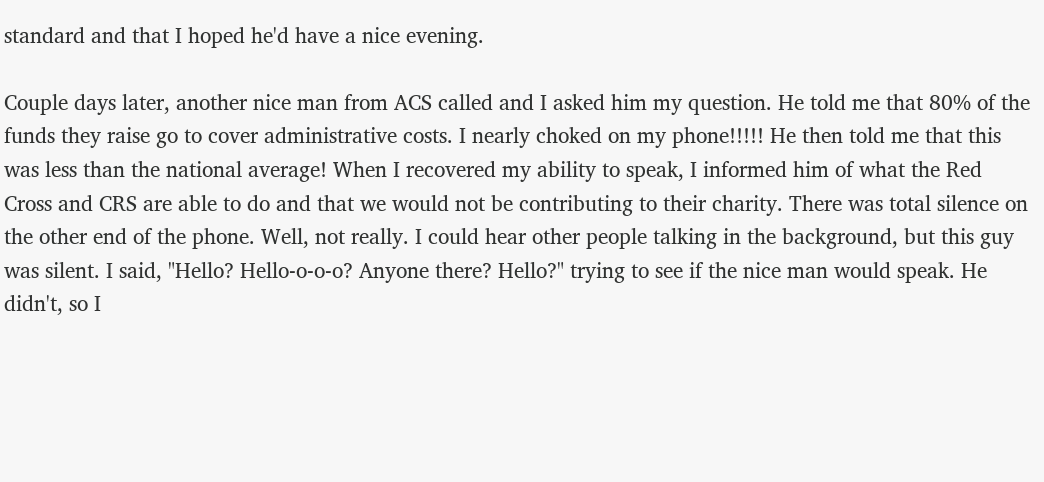standard and that I hoped he'd have a nice evening.

Couple days later, another nice man from ACS called and I asked him my question. He told me that 80% of the funds they raise go to cover administrative costs. I nearly choked on my phone!!!!! He then told me that this was less than the national average! When I recovered my ability to speak, I informed him of what the Red Cross and CRS are able to do and that we would not be contributing to their charity. There was total silence on the other end of the phone. Well, not really. I could hear other people talking in the background, but this guy was silent. I said, "Hello? Hello-o-o-o? Anyone there? Hello?" trying to see if the nice man would speak. He didn't, so I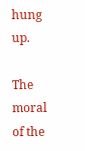hung up.

The moral of the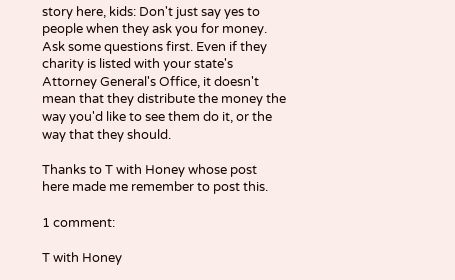story here, kids: Don't just say yes to people when they ask you for money. Ask some questions first. Even if they charity is listed with your state's Attorney General's Office, it doesn't mean that they distribute the money the way you'd like to see them do it, or the way that they should.

Thanks to T with Honey whose post here made me remember to post this.

1 comment:

T with Honey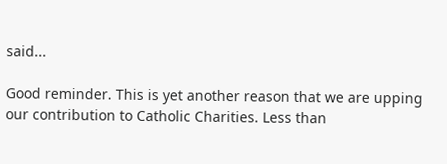said...

Good reminder. This is yet another reason that we are upping our contribution to Catholic Charities. Less than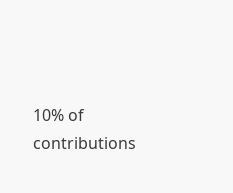10% of contributions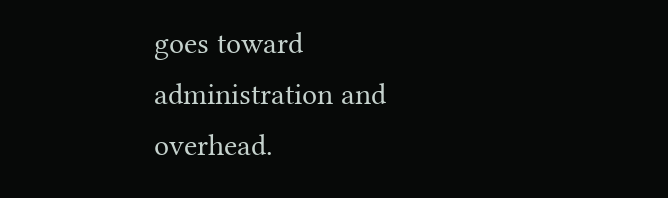goes toward administration and overhead.